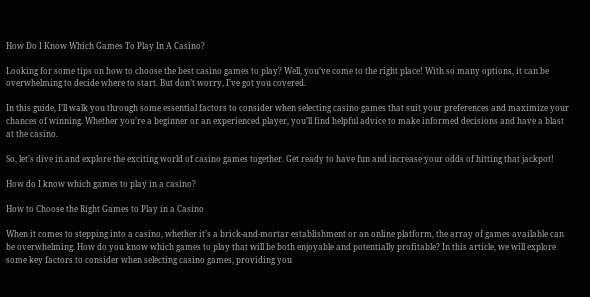How Do I Know Which Games To Play In A Casino?

Looking for some tips on how to choose the best casino games to play? Well, you’ve come to the right place! With so many options, it can be overwhelming to decide where to start. But don’t worry, I’ve got you covered.

In this guide, I’ll walk you through some essential factors to consider when selecting casino games that suit your preferences and maximize your chances of winning. Whether you’re a beginner or an experienced player, you’ll find helpful advice to make informed decisions and have a blast at the casino.

So, let’s dive in and explore the exciting world of casino games together. Get ready to have fun and increase your odds of hitting that jackpot!

How do I know which games to play in a casino?

How to Choose the Right Games to Play in a Casino

When it comes to stepping into a casino, whether it’s a brick-and-mortar establishment or an online platform, the array of games available can be overwhelming. How do you know which games to play that will be both enjoyable and potentially profitable? In this article, we will explore some key factors to consider when selecting casino games, providing you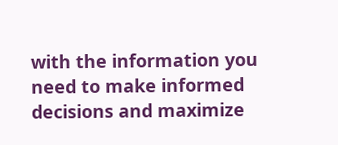with the information you need to make informed decisions and maximize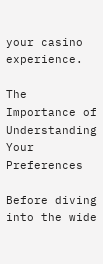your casino experience.

The Importance of Understanding Your Preferences

Before diving into the wide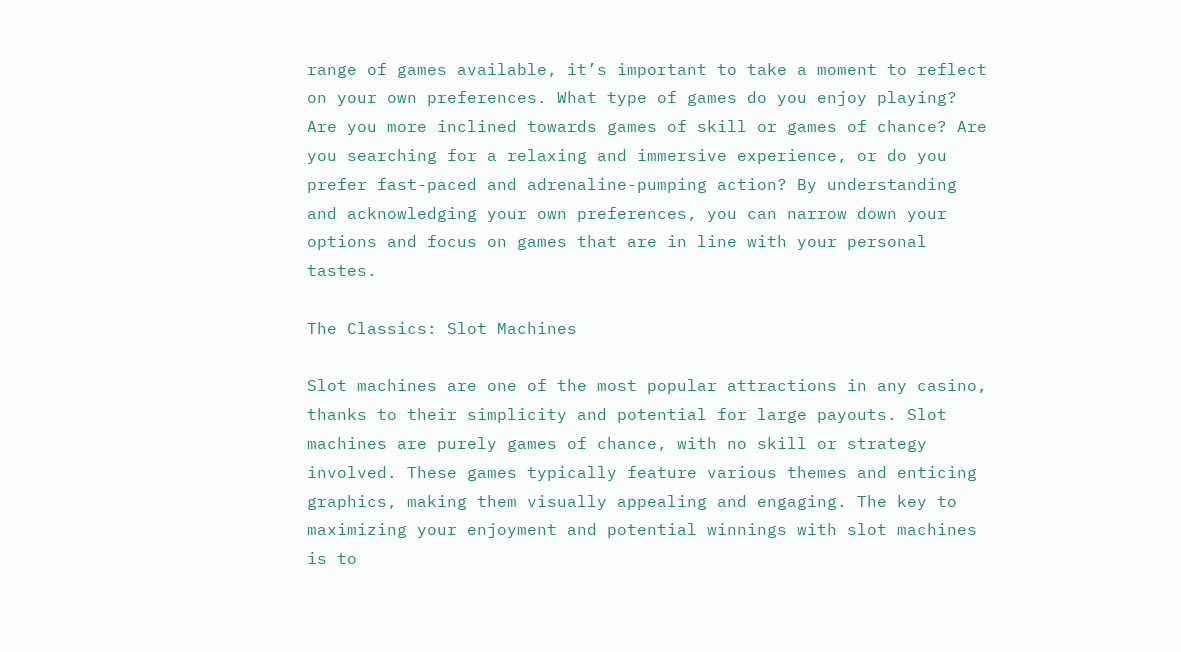range of games available, it’s important to take a moment to reflect on your own preferences. What type of games do you enjoy playing? Are you more inclined towards games of skill or games of chance? Are you searching for a relaxing and immersive experience, or do you prefer fast-paced and adrenaline-pumping action? By understanding and acknowledging your own preferences, you can narrow down your options and focus on games that are in line with your personal tastes.

The Classics: Slot Machines

Slot machines are one of the most popular attractions in any casino, thanks to their simplicity and potential for large payouts. Slot machines are purely games of chance, with no skill or strategy involved. These games typically feature various themes and enticing graphics, making them visually appealing and engaging. The key to maximizing your enjoyment and potential winnings with slot machines is to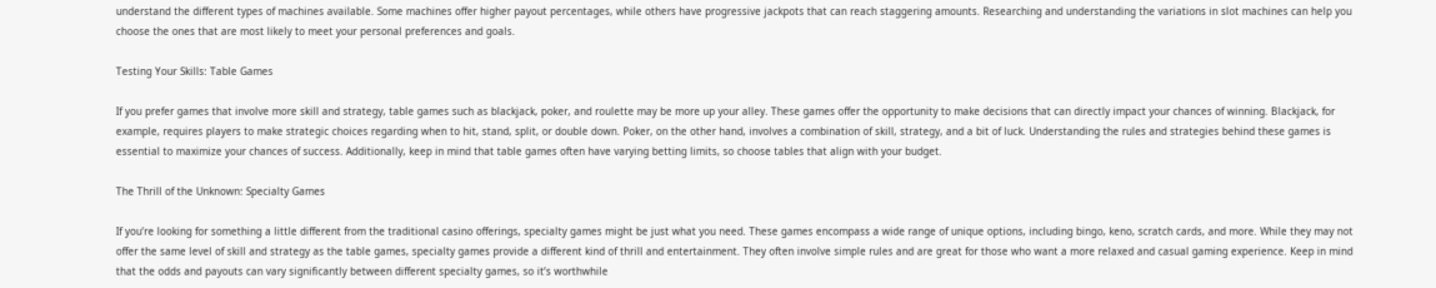understand the different types of machines available. Some machines offer higher payout percentages, while others have progressive jackpots that can reach staggering amounts. Researching and understanding the variations in slot machines can help you choose the ones that are most likely to meet your personal preferences and goals.

Testing Your Skills: Table Games

If you prefer games that involve more skill and strategy, table games such as blackjack, poker, and roulette may be more up your alley. These games offer the opportunity to make decisions that can directly impact your chances of winning. Blackjack, for example, requires players to make strategic choices regarding when to hit, stand, split, or double down. Poker, on the other hand, involves a combination of skill, strategy, and a bit of luck. Understanding the rules and strategies behind these games is essential to maximize your chances of success. Additionally, keep in mind that table games often have varying betting limits, so choose tables that align with your budget.

The Thrill of the Unknown: Specialty Games

If you’re looking for something a little different from the traditional casino offerings, specialty games might be just what you need. These games encompass a wide range of unique options, including bingo, keno, scratch cards, and more. While they may not offer the same level of skill and strategy as the table games, specialty games provide a different kind of thrill and entertainment. They often involve simple rules and are great for those who want a more relaxed and casual gaming experience. Keep in mind that the odds and payouts can vary significantly between different specialty games, so it’s worthwhile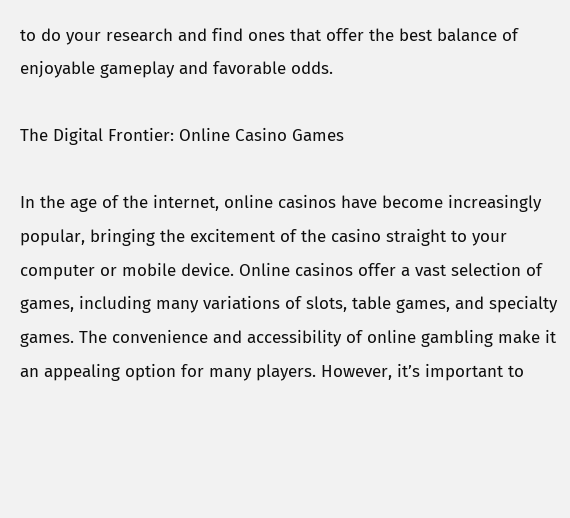to do your research and find ones that offer the best balance of enjoyable gameplay and favorable odds.

The Digital Frontier: Online Casino Games

In the age of the internet, online casinos have become increasingly popular, bringing the excitement of the casino straight to your computer or mobile device. Online casinos offer a vast selection of games, including many variations of slots, table games, and specialty games. The convenience and accessibility of online gambling make it an appealing option for many players. However, it’s important to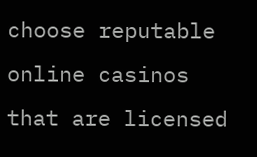choose reputable online casinos that are licensed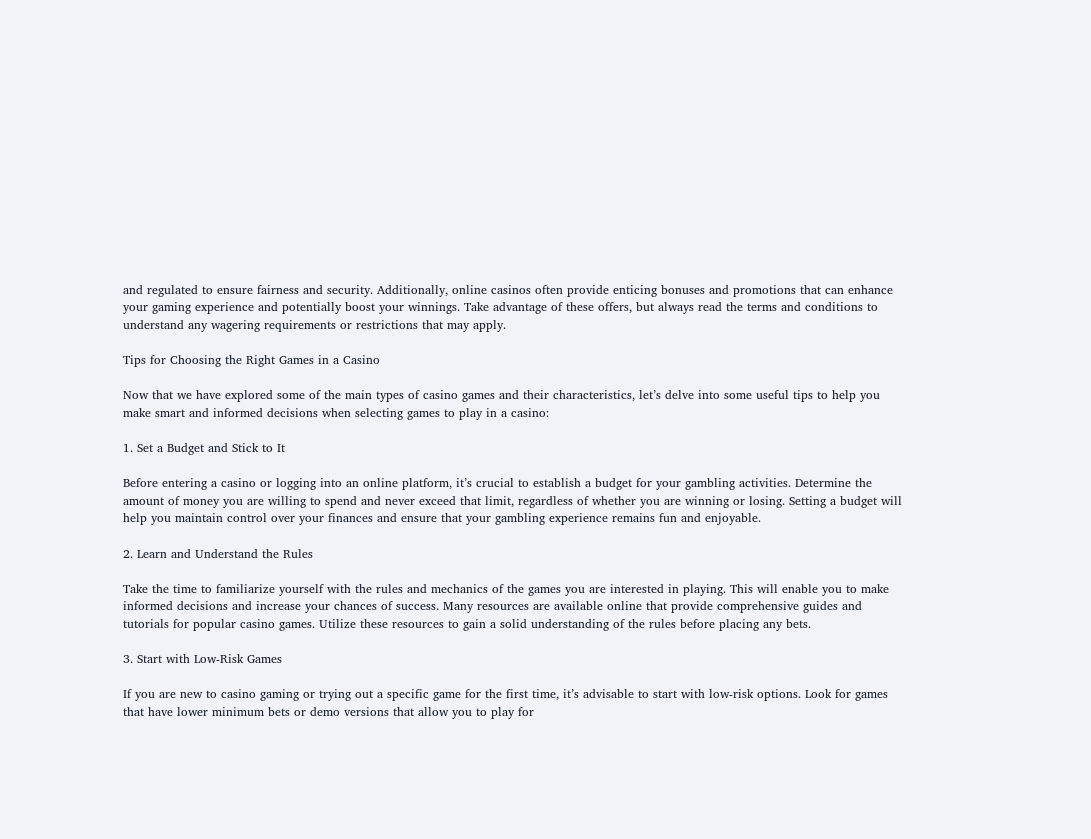and regulated to ensure fairness and security. Additionally, online casinos often provide enticing bonuses and promotions that can enhance your gaming experience and potentially boost your winnings. Take advantage of these offers, but always read the terms and conditions to understand any wagering requirements or restrictions that may apply.

Tips for Choosing the Right Games in a Casino

Now that we have explored some of the main types of casino games and their characteristics, let’s delve into some useful tips to help you make smart and informed decisions when selecting games to play in a casino:

1. Set a Budget and Stick to It

Before entering a casino or logging into an online platform, it’s crucial to establish a budget for your gambling activities. Determine the amount of money you are willing to spend and never exceed that limit, regardless of whether you are winning or losing. Setting a budget will help you maintain control over your finances and ensure that your gambling experience remains fun and enjoyable.

2. Learn and Understand the Rules

Take the time to familiarize yourself with the rules and mechanics of the games you are interested in playing. This will enable you to make informed decisions and increase your chances of success. Many resources are available online that provide comprehensive guides and tutorials for popular casino games. Utilize these resources to gain a solid understanding of the rules before placing any bets.

3. Start with Low-Risk Games

If you are new to casino gaming or trying out a specific game for the first time, it’s advisable to start with low-risk options. Look for games that have lower minimum bets or demo versions that allow you to play for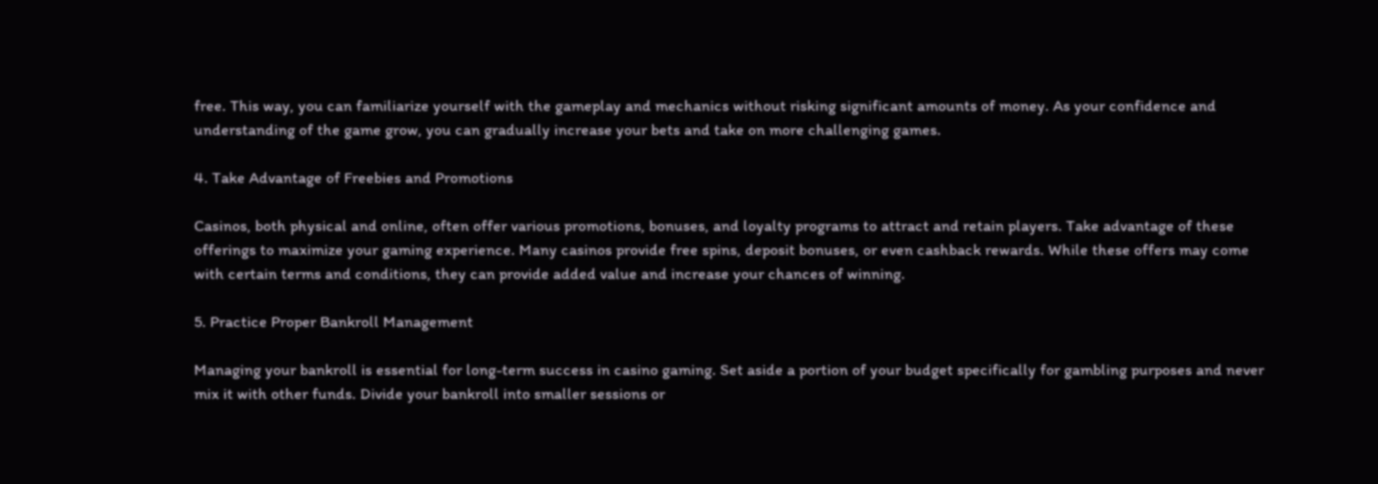free. This way, you can familiarize yourself with the gameplay and mechanics without risking significant amounts of money. As your confidence and understanding of the game grow, you can gradually increase your bets and take on more challenging games.

4. Take Advantage of Freebies and Promotions

Casinos, both physical and online, often offer various promotions, bonuses, and loyalty programs to attract and retain players. Take advantage of these offerings to maximize your gaming experience. Many casinos provide free spins, deposit bonuses, or even cashback rewards. While these offers may come with certain terms and conditions, they can provide added value and increase your chances of winning.

5. Practice Proper Bankroll Management

Managing your bankroll is essential for long-term success in casino gaming. Set aside a portion of your budget specifically for gambling purposes and never mix it with other funds. Divide your bankroll into smaller sessions or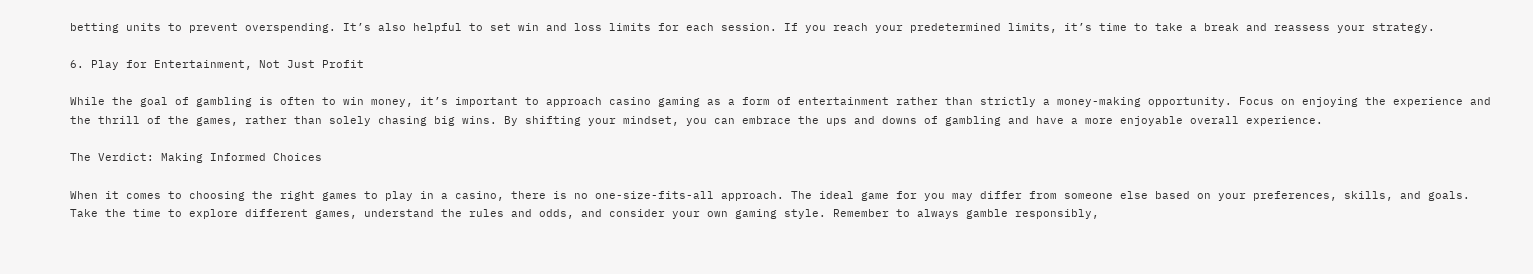betting units to prevent overspending. It’s also helpful to set win and loss limits for each session. If you reach your predetermined limits, it’s time to take a break and reassess your strategy.

6. Play for Entertainment, Not Just Profit

While the goal of gambling is often to win money, it’s important to approach casino gaming as a form of entertainment rather than strictly a money-making opportunity. Focus on enjoying the experience and the thrill of the games, rather than solely chasing big wins. By shifting your mindset, you can embrace the ups and downs of gambling and have a more enjoyable overall experience.

The Verdict: Making Informed Choices

When it comes to choosing the right games to play in a casino, there is no one-size-fits-all approach. The ideal game for you may differ from someone else based on your preferences, skills, and goals. Take the time to explore different games, understand the rules and odds, and consider your own gaming style. Remember to always gamble responsibly,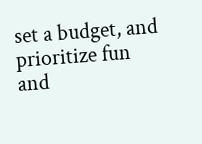set a budget, and prioritize fun and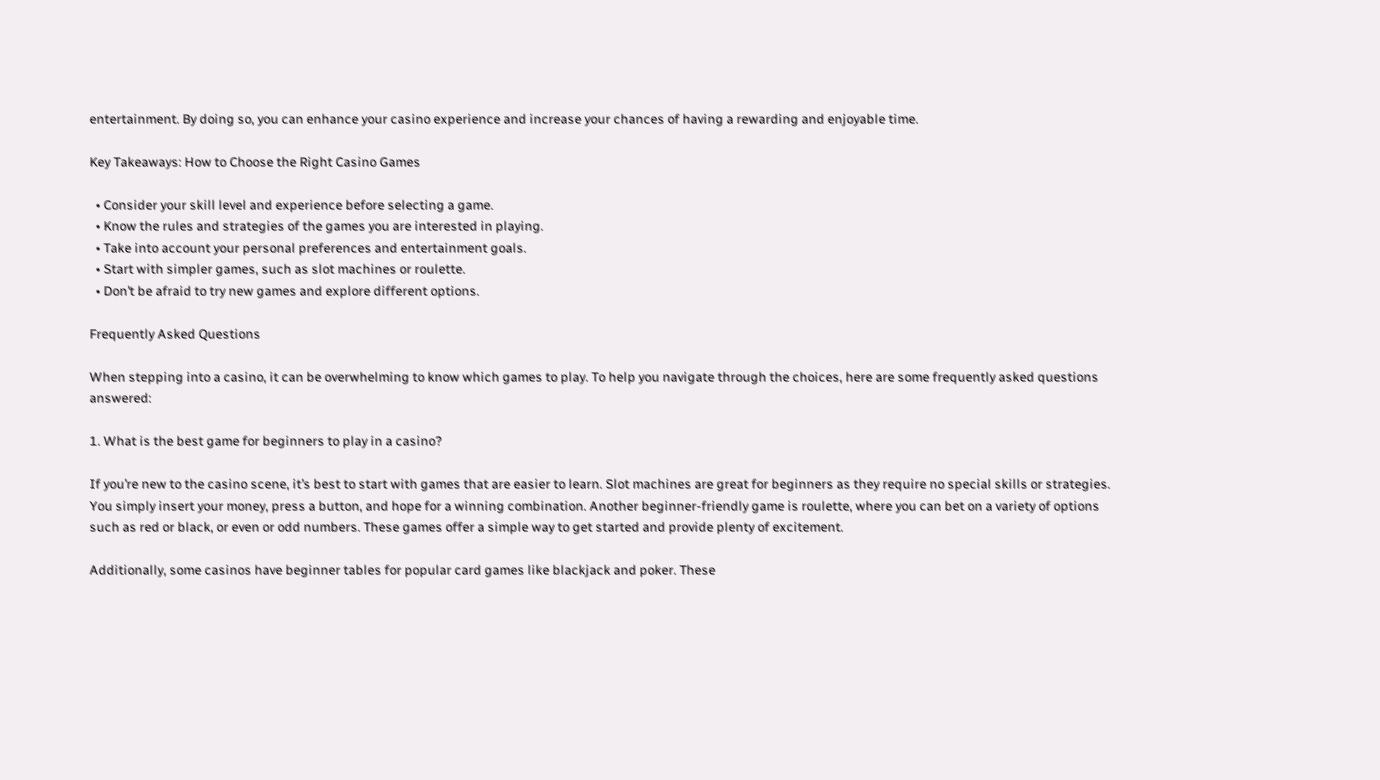entertainment. By doing so, you can enhance your casino experience and increase your chances of having a rewarding and enjoyable time.

Key Takeaways: How to Choose the Right Casino Games

  • Consider your skill level and experience before selecting a game.
  • Know the rules and strategies of the games you are interested in playing.
  • Take into account your personal preferences and entertainment goals.
  • Start with simpler games, such as slot machines or roulette.
  • Don’t be afraid to try new games and explore different options.

Frequently Asked Questions

When stepping into a casino, it can be overwhelming to know which games to play. To help you navigate through the choices, here are some frequently asked questions answered:

1. What is the best game for beginners to play in a casino?

If you’re new to the casino scene, it’s best to start with games that are easier to learn. Slot machines are great for beginners as they require no special skills or strategies. You simply insert your money, press a button, and hope for a winning combination. Another beginner-friendly game is roulette, where you can bet on a variety of options such as red or black, or even or odd numbers. These games offer a simple way to get started and provide plenty of excitement.

Additionally, some casinos have beginner tables for popular card games like blackjack and poker. These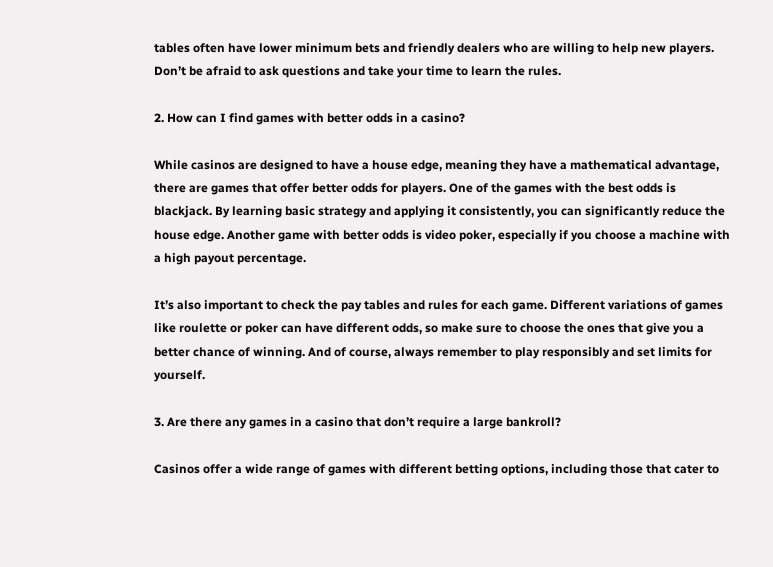tables often have lower minimum bets and friendly dealers who are willing to help new players. Don’t be afraid to ask questions and take your time to learn the rules.

2. How can I find games with better odds in a casino?

While casinos are designed to have a house edge, meaning they have a mathematical advantage, there are games that offer better odds for players. One of the games with the best odds is blackjack. By learning basic strategy and applying it consistently, you can significantly reduce the house edge. Another game with better odds is video poker, especially if you choose a machine with a high payout percentage.

It’s also important to check the pay tables and rules for each game. Different variations of games like roulette or poker can have different odds, so make sure to choose the ones that give you a better chance of winning. And of course, always remember to play responsibly and set limits for yourself.

3. Are there any games in a casino that don’t require a large bankroll?

Casinos offer a wide range of games with different betting options, including those that cater to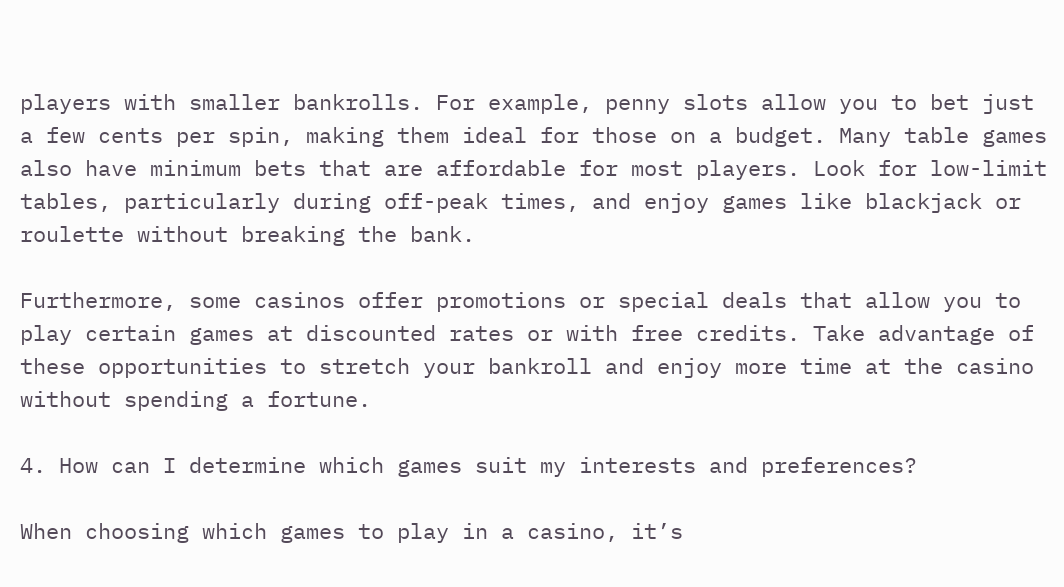players with smaller bankrolls. For example, penny slots allow you to bet just a few cents per spin, making them ideal for those on a budget. Many table games also have minimum bets that are affordable for most players. Look for low-limit tables, particularly during off-peak times, and enjoy games like blackjack or roulette without breaking the bank.

Furthermore, some casinos offer promotions or special deals that allow you to play certain games at discounted rates or with free credits. Take advantage of these opportunities to stretch your bankroll and enjoy more time at the casino without spending a fortune.

4. How can I determine which games suit my interests and preferences?

When choosing which games to play in a casino, it’s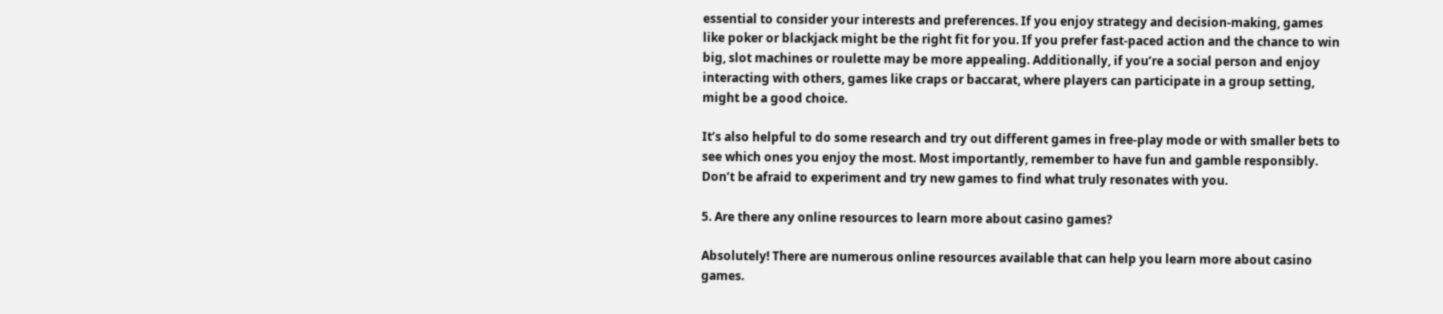essential to consider your interests and preferences. If you enjoy strategy and decision-making, games like poker or blackjack might be the right fit for you. If you prefer fast-paced action and the chance to win big, slot machines or roulette may be more appealing. Additionally, if you’re a social person and enjoy interacting with others, games like craps or baccarat, where players can participate in a group setting, might be a good choice.

It’s also helpful to do some research and try out different games in free-play mode or with smaller bets to see which ones you enjoy the most. Most importantly, remember to have fun and gamble responsibly. Don’t be afraid to experiment and try new games to find what truly resonates with you.

5. Are there any online resources to learn more about casino games?

Absolutely! There are numerous online resources available that can help you learn more about casino games.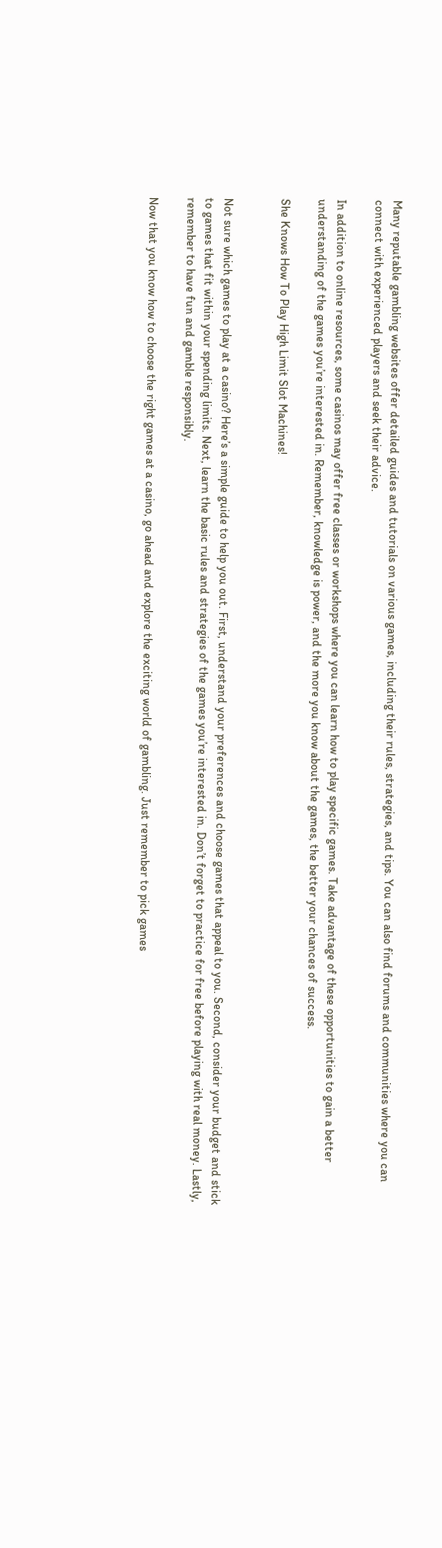Many reputable gambling websites offer detailed guides and tutorials on various games, including their rules, strategies, and tips. You can also find forums and communities where you can connect with experienced players and seek their advice.

In addition to online resources, some casinos may offer free classes or workshops where you can learn how to play specific games. Take advantage of these opportunities to gain a better understanding of the games you’re interested in. Remember, knowledge is power, and the more you know about the games, the better your chances of success.

She Knows How To Play High Limit Slot Machines!


Not sure which games to play at a casino? Here’s a simple guide to help you out. First, understand your preferences and choose games that appeal to you. Second, consider your budget and stick to games that fit within your spending limits. Next, learn the basic rules and strategies of the games you’re interested in. Don’t forget to practice for free before playing with real money. Lastly, remember to have fun and gamble responsibly.

Now that you know how to choose the right games at a casino, go ahead and explore the exciting world of gambling. Just remember to pick games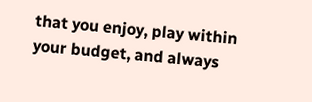that you enjoy, play within your budget, and always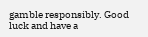gamble responsibly. Good luck and have a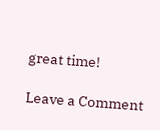great time!

Leave a Comment